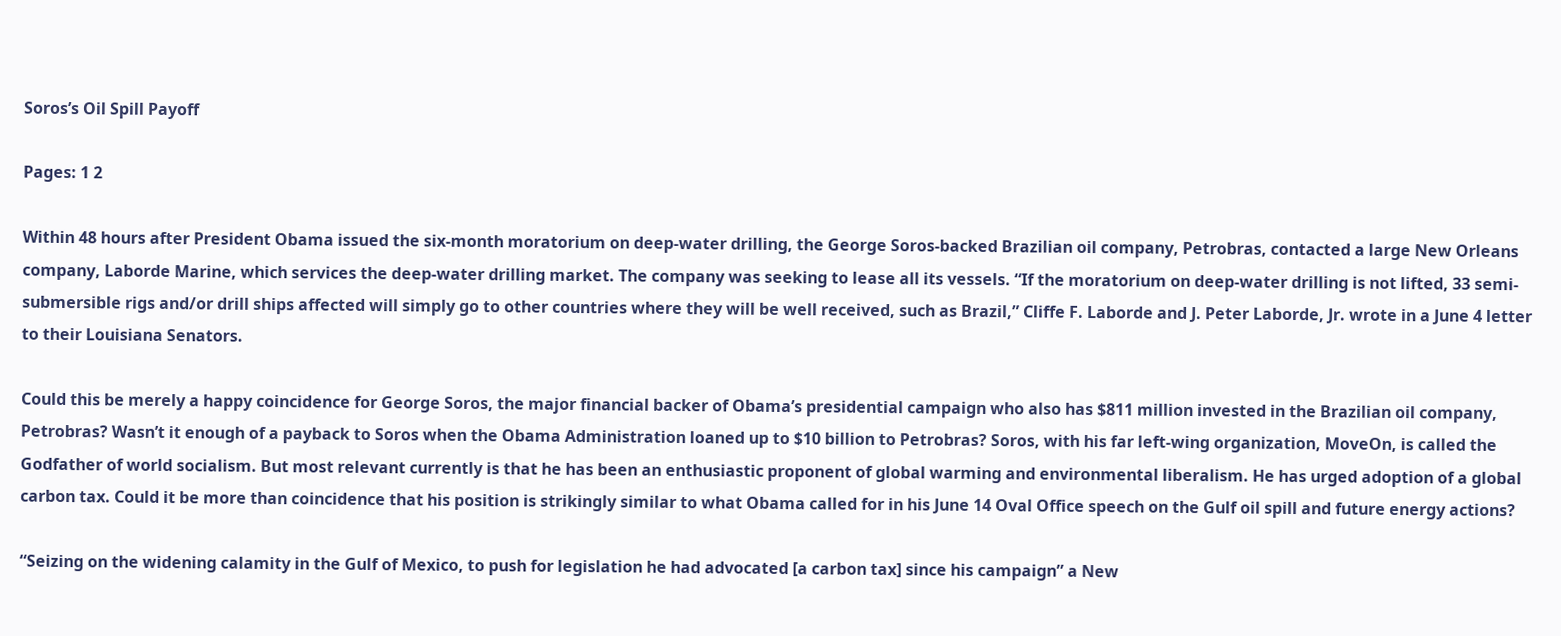Soros’s Oil Spill Payoff

Pages: 1 2

Within 48 hours after President Obama issued the six-month moratorium on deep-water drilling, the George Soros-backed Brazilian oil company, Petrobras, contacted a large New Orleans company, Laborde Marine, which services the deep-water drilling market. The company was seeking to lease all its vessels. “If the moratorium on deep-water drilling is not lifted, 33 semi-submersible rigs and/or drill ships affected will simply go to other countries where they will be well received, such as Brazil,” Cliffe F. Laborde and J. Peter Laborde, Jr. wrote in a June 4 letter to their Louisiana Senators.

Could this be merely a happy coincidence for George Soros, the major financial backer of Obama’s presidential campaign who also has $811 million invested in the Brazilian oil company, Petrobras? Wasn’t it enough of a payback to Soros when the Obama Administration loaned up to $10 billion to Petrobras? Soros, with his far left-wing organization, MoveOn, is called the Godfather of world socialism. But most relevant currently is that he has been an enthusiastic proponent of global warming and environmental liberalism. He has urged adoption of a global carbon tax. Could it be more than coincidence that his position is strikingly similar to what Obama called for in his June 14 Oval Office speech on the Gulf oil spill and future energy actions?

“Seizing on the widening calamity in the Gulf of Mexico, to push for legislation he had advocated [a carbon tax] since his campaign” a New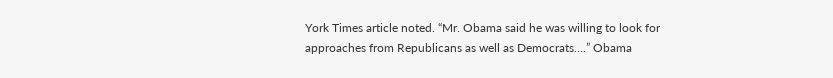York Times article noted. “Mr. Obama said he was willing to look for approaches from Republicans as well as Democrats….” Obama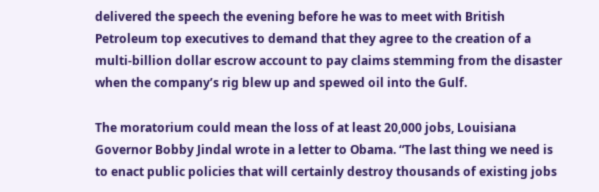delivered the speech the evening before he was to meet with British Petroleum top executives to demand that they agree to the creation of a multi-billion dollar escrow account to pay claims stemming from the disaster when the company’s rig blew up and spewed oil into the Gulf.

The moratorium could mean the loss of at least 20,000 jobs, Louisiana Governor Bobby Jindal wrote in a letter to Obama. “The last thing we need is to enact public policies that will certainly destroy thousands of existing jobs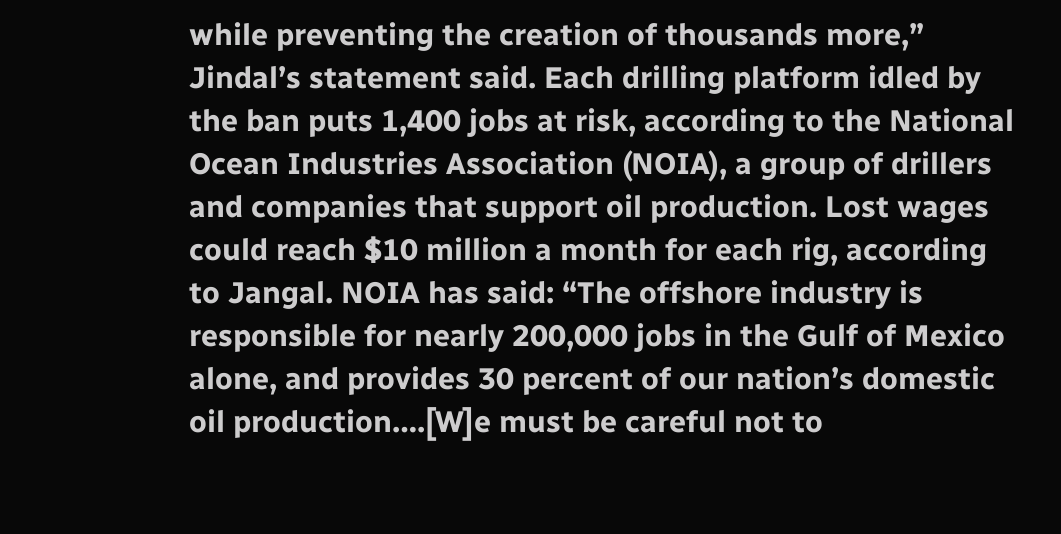while preventing the creation of thousands more,” Jindal’s statement said. Each drilling platform idled by the ban puts 1,400 jobs at risk, according to the National Ocean Industries Association (NOIA), a group of drillers and companies that support oil production. Lost wages could reach $10 million a month for each rig, according to Jangal. NOIA has said: “The offshore industry is responsible for nearly 200,000 jobs in the Gulf of Mexico alone, and provides 30 percent of our nation’s domestic oil production….[W]e must be careful not to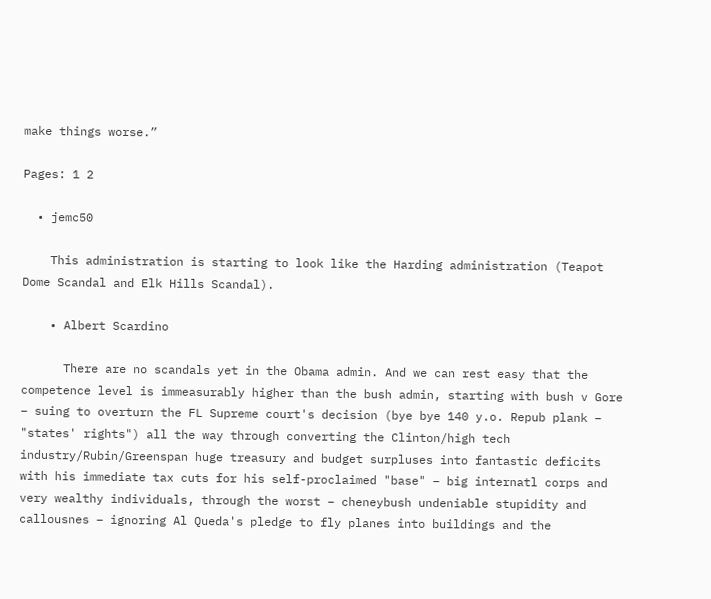make things worse.”

Pages: 1 2

  • jemc50

    This administration is starting to look like the Harding administration (Teapot Dome Scandal and Elk Hills Scandal).

    • Albert Scardino

      There are no scandals yet in the Obama admin. And we can rest easy that the competence level is immeasurably higher than the bush admin, starting with bush v Gore – suing to overturn the FL Supreme court's decision (bye bye 140 y.o. Repub plank – "states' rights") all the way through converting the Clinton/high tech industry/Rubin/Greenspan huge treasury and budget surpluses into fantastic deficits with his immediate tax cuts for his self-proclaimed "base" – big internatl corps and very wealthy individuals, through the worst – cheneybush undeniable stupidity and callousnes – ignoring Al Queda's pledge to fly planes into buildings and the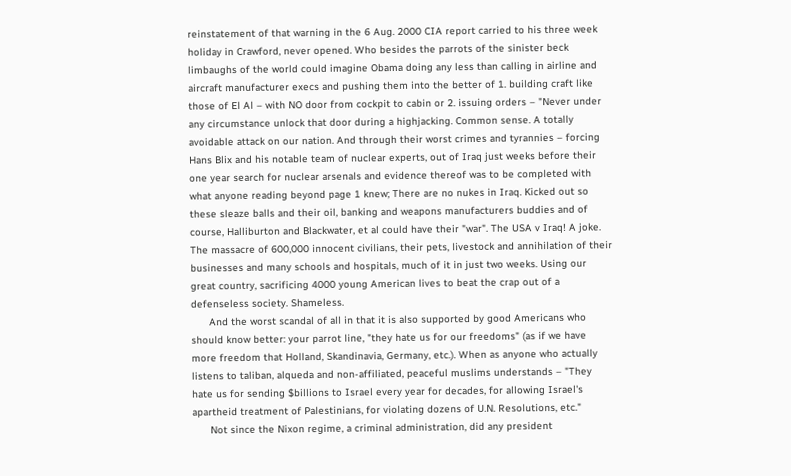reinstatement of that warning in the 6 Aug. 2000 CIA report carried to his three week holiday in Crawford, never opened. Who besides the parrots of the sinister beck limbaughs of the world could imagine Obama doing any less than calling in airline and aircraft manufacturer execs and pushing them into the better of 1. building craft like those of El Al – with NO door from cockpit to cabin or 2. issuing orders – "Never under any circumstance unlock that door during a highjacking. Common sense. A totally avoidable attack on our nation. And through their worst crimes and tyrannies – forcing Hans Blix and his notable team of nuclear experts, out of Iraq just weeks before their one year search for nuclear arsenals and evidence thereof was to be completed with what anyone reading beyond page 1 knew; There are no nukes in Iraq. Kicked out so these sleaze balls and their oil, banking and weapons manufacturers buddies and of course, Halliburton and Blackwater, et al could have their "war". The USA v Iraq! A joke. The massacre of 600,000 innocent civilians, their pets, livestock and annihilation of their businesses and many schools and hospitals, much of it in just two weeks. Using our great country, sacrificing 4000 young American lives to beat the crap out of a defenseless society. Shameless.
      And the worst scandal of all in that it is also supported by good Americans who should know better: your parrot line, "they hate us for our freedoms" (as if we have more freedom that Holland, Skandinavia, Germany, etc.). When as anyone who actually listens to taliban, alqueda and non-affiliated, peaceful muslims understands – "They hate us for sending $billions to Israel every year for decades, for allowing Israel's apartheid treatment of Palestinians, for violating dozens of U.N. Resolutions, etc."
      Not since the Nixon regime, a criminal administration, did any president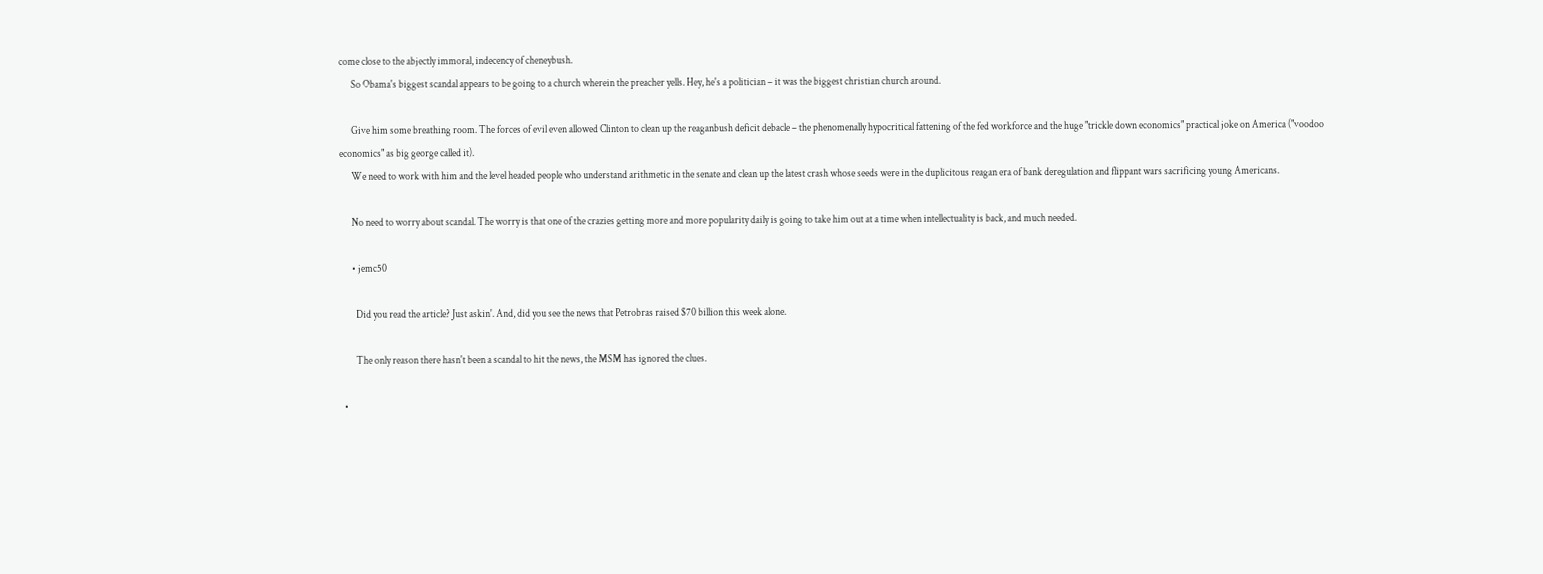come close to the abjectly immoral, indecency of cheneybush.
      So Obama's biggest scandal appears to be going to a church wherein the preacher yells. Hey, he's a politician – it was the biggest christian church around.

      Give him some breathing room. The forces of evil even allowed Clinton to clean up the reaganbush deficit debacle – the phenomenally hypocritical fattening of the fed workforce and the huge "trickle down economics" practical joke on America ("voodoo economics" as big george called it).
      We need to work with him and the level headed people who understand arithmetic in the senate and clean up the latest crash whose seeds were in the duplicitous reagan era of bank deregulation and flippant wars sacrificing young Americans.

      No need to worry about scandal. The worry is that one of the crazies getting more and more popularity daily is going to take him out at a time when intellectuality is back, and much needed.

      • jemc50

        Did you read the article? Just askin'. And, did you see the news that Petrobras raised $70 billion this week alone.

        The only reason there hasn't been a scandal to hit the news, the MSM has ignored the clues.

  •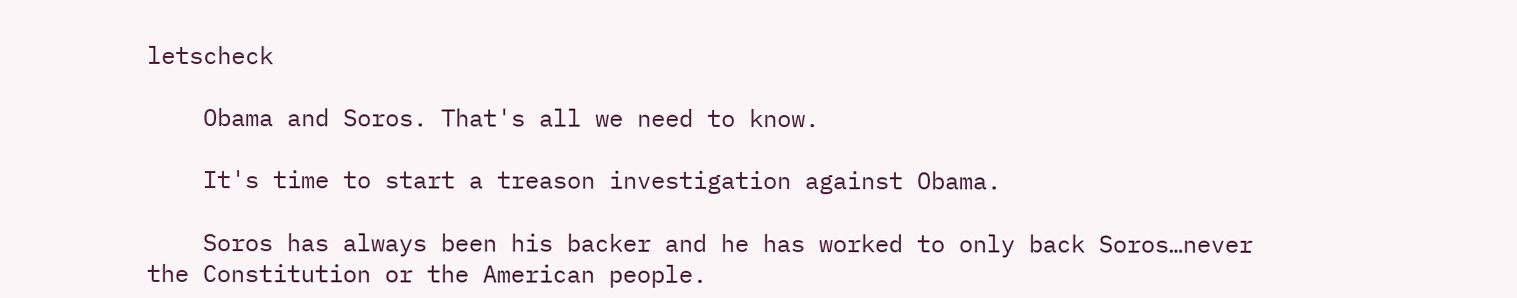letscheck

    Obama and Soros. That's all we need to know.

    It's time to start a treason investigation against Obama.

    Soros has always been his backer and he has worked to only back Soros…never the Constitution or the American people.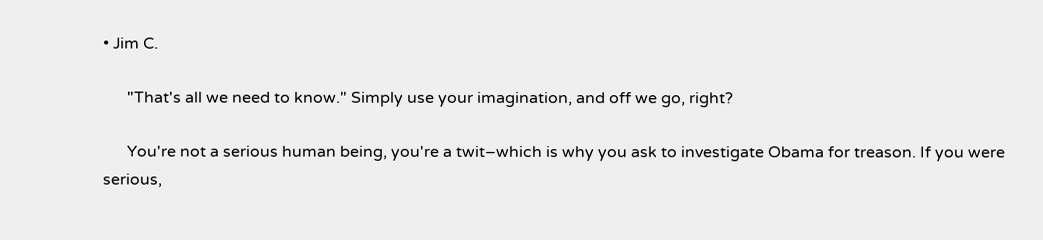• Jim C.

      "That's all we need to know." Simply use your imagination, and off we go, right?

      You're not a serious human being, you're a twit–which is why you ask to investigate Obama for treason. If you were serious,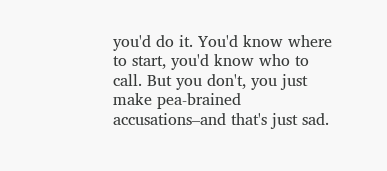you'd do it. You'd know where to start, you'd know who to call. But you don't, you just make pea-brained accusations–and that's just sad.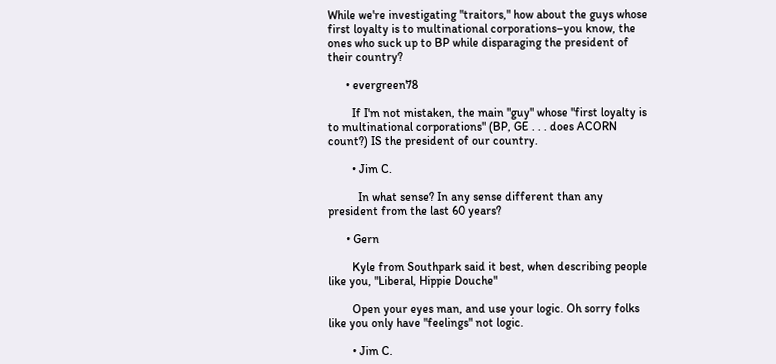While we're investigating "traitors," how about the guys whose first loyalty is to multinational corporations–you know, the ones who suck up to BP while disparaging the president of their country?

      • evergreen78

        If I'm not mistaken, the main "guy" whose "first loyalty is to multinational corporations" (BP, GE . . . does ACORN count?) IS the president of our country.

        • Jim C.

          In what sense? In any sense different than any president from the last 60 years?

      • Gern

        Kyle from Southpark said it best, when describing people like you, "Liberal, Hippie Douche"

        Open your eyes man, and use your logic. Oh sorry folks like you only have "feelings" not logic.

        • Jim C.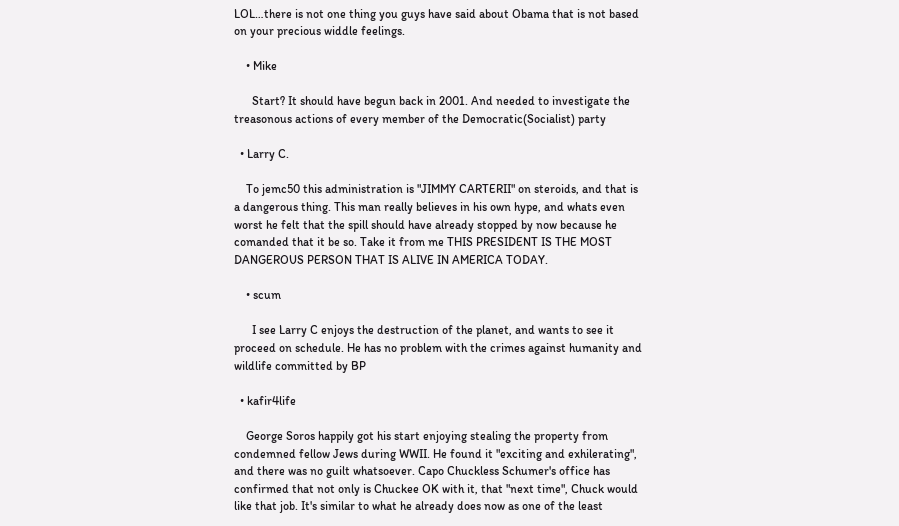LOL…there is not one thing you guys have said about Obama that is not based on your precious widdle feelings.

    • Mike

      Start? It should have begun back in 2001. And needed to investigate the treasonous actions of every member of the Democratic(Socialist) party

  • Larry C.

    To jemc50 this administration is "JIMMY CARTERII" on steroids, and that is a dangerous thing. This man really believes in his own hype, and whats even worst he felt that the spill should have already stopped by now because he comanded that it be so. Take it from me THIS PRESIDENT IS THE MOST DANGEROUS PERSON THAT IS ALIVE IN AMERICA TODAY.

    • scum

      I see Larry C enjoys the destruction of the planet, and wants to see it proceed on schedule. He has no problem with the crimes against humanity and wildlife committed by BP

  • kafir4life

    George Soros happily got his start enjoying stealing the property from condemned fellow Jews during WWII. He found it "exciting and exhilerating", and there was no guilt whatsoever. Capo Chuckless Schumer's office has confirmed that not only is Chuckee OK with it, that "next time", Chuck would like that job. It's similar to what he already does now as one of the least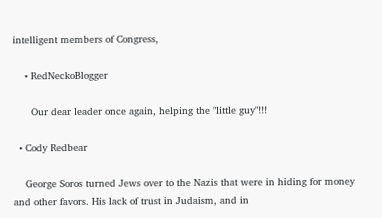intelligent members of Congress,

    • RedNeckoBlogger

      Our dear leader once again, helping the "little guy"!!!

  • Cody Redbear

    George Soros turned Jews over to the Nazis that were in hiding for money and other favors. His lack of trust in Judaism, and in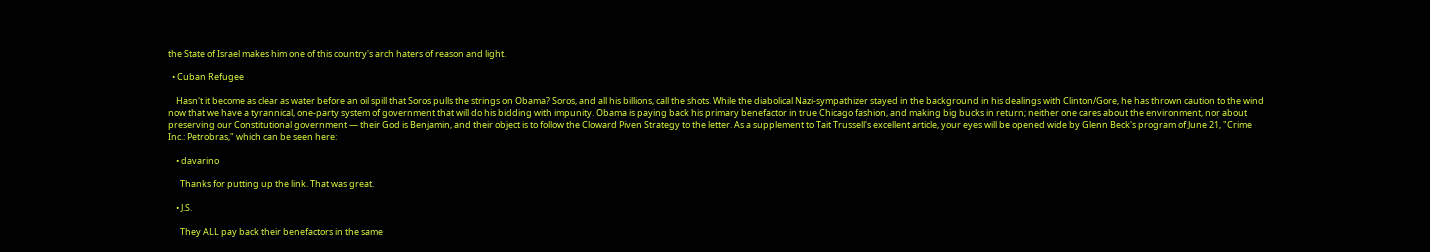the State of Israel makes him one of this country's arch haters of reason and light.

  • Cuban Refugee

    Hasn't it become as clear as water before an oil spill that Soros pulls the strings on Obama? Soros, and all his billions, call the shots. While the diabolical Nazi-sympathizer stayed in the background in his dealings with Clinton/Gore, he has thrown caution to the wind now that we have a tyrannical, one-party system of government that will do his bidding with impunity. Obama is paying back his primary benefactor in true Chicago fashion, and making big bucks in return; neither one cares about the environment, nor about preserving our Constitutional government — their God is Benjamin, and their object is to follow the Cloward Piven Strategy to the letter. As a supplement to Tait Trussell's excellent article, your eyes will be opened wide by Glenn Beck's program of June 21, "Crime Inc.: Petrobras," which can be seen here:

    • davarino

      Thanks for putting up the link. That was great.

    • J.S.

      They ALL pay back their benefactors in the same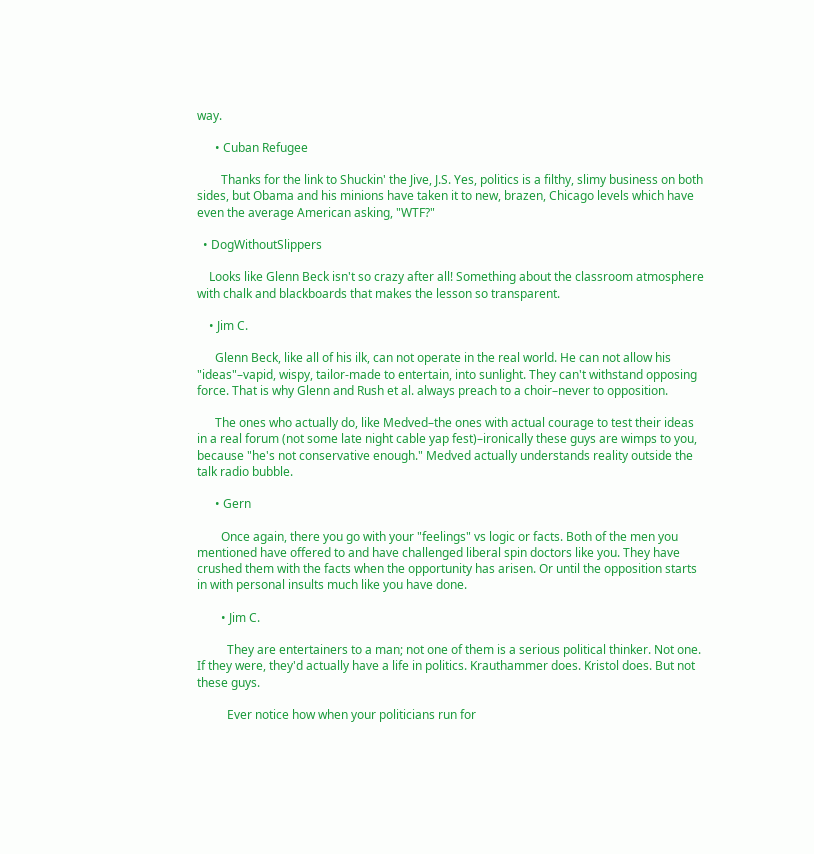way.

      • Cuban Refugee

        Thanks for the link to Shuckin' the Jive, J.S. Yes, politics is a filthy, slimy business on both sides, but Obama and his minions have taken it to new, brazen, Chicago levels which have even the average American asking, "WTF?"

  • DogWithoutSlippers

    Looks like Glenn Beck isn't so crazy after all! Something about the classroom atmosphere with chalk and blackboards that makes the lesson so transparent.

    • Jim C.

      Glenn Beck, like all of his ilk, can not operate in the real world. He can not allow his "ideas"–vapid, wispy, tailor-made to entertain, into sunlight. They can't withstand opposing force. That is why Glenn and Rush et al. always preach to a choir–never to opposition.

      The ones who actually do, like Medved–the ones with actual courage to test their ideas in a real forum (not some late night cable yap fest)–ironically these guys are wimps to you, because "he's not conservative enough." Medved actually understands reality outside the talk radio bubble.

      • Gern

        Once again, there you go with your "feelings" vs logic or facts. Both of the men you mentioned have offered to and have challenged liberal spin doctors like you. They have crushed them with the facts when the opportunity has arisen. Or until the opposition starts in with personal insults much like you have done.

        • Jim C.

          They are entertainers to a man; not one of them is a serious political thinker. Not one. If they were, they'd actually have a life in politics. Krauthammer does. Kristol does. But not these guys.

          Ever notice how when your politicians run for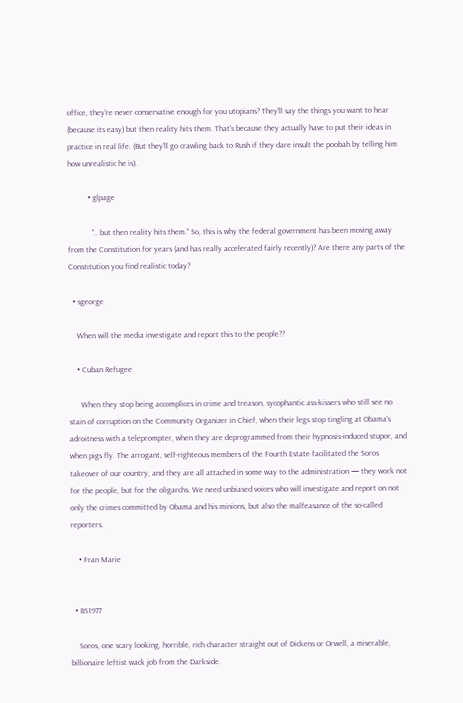office, they're never conservative enough for you utopians? They'll say the things you want to hear (because its easy) but then reality hits them. That's because they actually have to put their ideas in practice in real life. (But they'll go crawling back to Rush if they dare insult the poobah by telling him how unrealistic he is).

          • glpage

            ".. but then reality hits them." So, this is why the federal government has been moving away from the Constitution for years (and has really accelerated fairly recently)? Are there any parts of the Constitution you find realistic today?

  • sgeorge

    When will the media investigate and report this to the people??

    • Cuban Refugee

      When they stop being accomplices in crime and treason, sycophantic ass-kissers who still see no stain of corruption on the Community Organizer in Chief, when their legs stop tingling at Obama's adroitness with a teleprompter, when they are deprogrammed from their hypnosis-induced stupor, and when pigs fly. The arrogant, self-righteous members of the Fourth Estate facilitated the Soros takeover of our country, and they are all attached in some way to the administration — they work not for the people, but for the oligarchs. We need unbiased voices who will investigate and report on not only the crimes committed by Obama and his minions, but also the malfeasance of the so-called reporters.

    • Fran Marie


  • BS1977

    Soros, one scary looking, horrible, rich character straight out of Dickens or Orwell, a miserable, billionaire leftist wack job from the Darkside.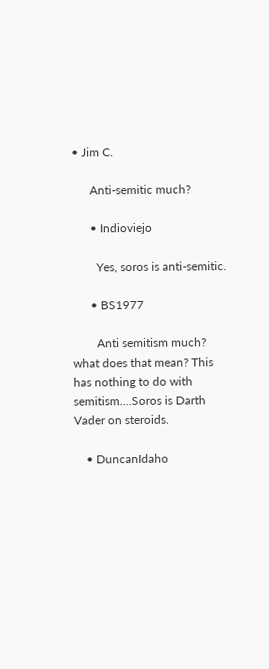• Jim C.

      Anti-semitic much?

      • Indioviejo

        Yes, soros is anti-semitic.

      • BS1977

        Anti semitism much? what does that mean? This has nothing to do with semitism….Soros is Darth Vader on steroids.

    • DuncanIdaho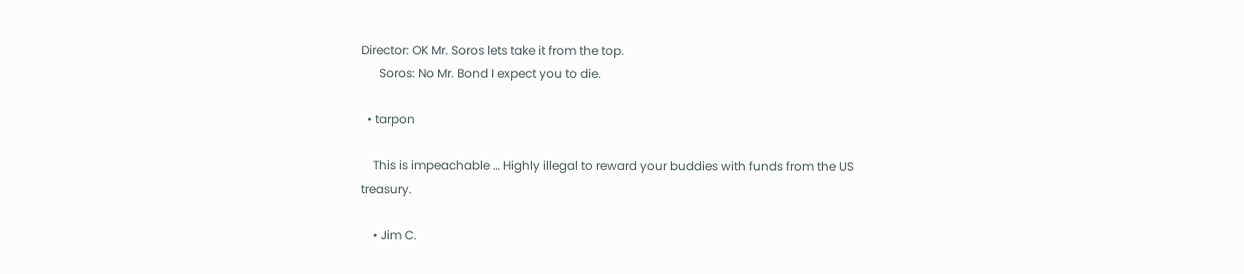Director: OK Mr. Soros lets take it from the top.
      Soros: No Mr. Bond I expect you to die.

  • tarpon

    This is impeachable … Highly illegal to reward your buddies with funds from the US treasury.

    • Jim C.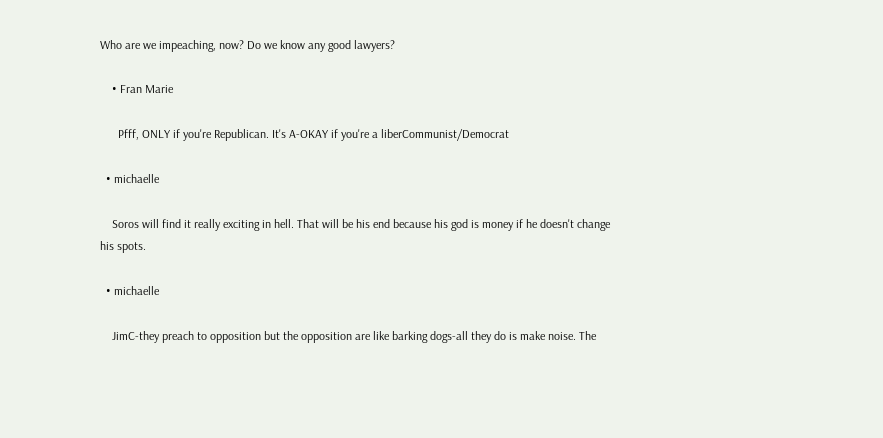Who are we impeaching, now? Do we know any good lawyers?

    • Fran Marie

      Pfff, ONLY if you're Republican. It's A-OKAY if you're a liberCommunist/Democrat

  • michaelle

    Soros will find it really exciting in hell. That will be his end because his god is money if he doesn't change his spots.

  • michaelle

    JimC-they preach to opposition but the opposition are like barking dogs-all they do is make noise. The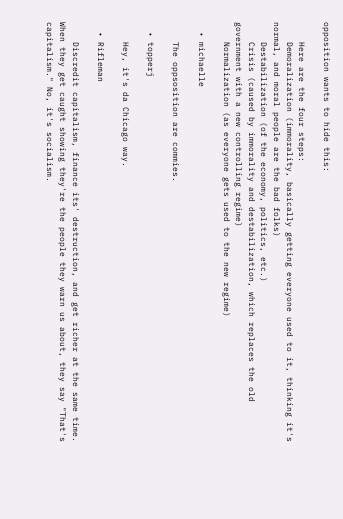opposition wants to hide this:

    Here are the four steps:
    Demoralization (immorality, basically getting everyone used to it, thinking it's normal, and moral people are the bad folks)
    Destabilization (of the economy, politics, etc.)
    Crisis (caused by immorality and destabilization, which replaces the old government with a new controlling regime)
    Normalization (as everyone gets used to the new regime)

  • michaelle

    The oppsosition are commies.

  • topperj

    Hey, it's da Chicago way.

  • Rifleman

    Discredit capitalism, finance its' destruction, and get richer at the same time. When they get caught showing they're the people they warn us about, they say "That's capitalism." No, it's socialism.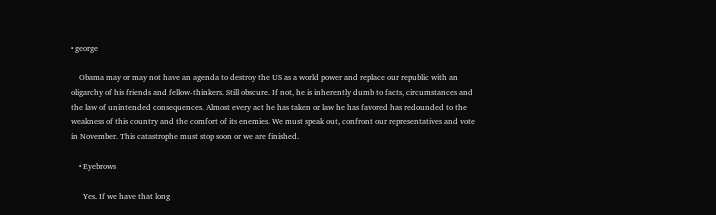• george

    Obama may or may not have an agenda to destroy the US as a world power and replace our republic with an oligarchy of his friends and fellow-thinkers. Still obscure. If not, he is inherently dumb to facts, circumstances and the law of unintended consequences. Almost every act he has taken or law he has favored has redounded to the weakness of this country and the comfort of its enemies. We must speak out, confront our representatives and vote in November. This catastrophe must stop soon or we are finished.

    • Eyebrows

      Yes. If we have that long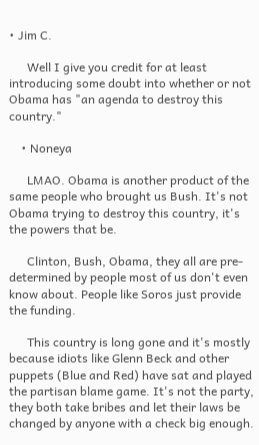• Jim C.

      Well I give you credit for at least introducing some doubt into whether or not Obama has "an agenda to destroy this country."

    • Noneya

      LMAO. Obama is another product of the same people who brought us Bush. It's not Obama trying to destroy this country, it's the powers that be.

      Clinton, Bush, Obama, they all are pre-determined by people most of us don't even know about. People like Soros just provide the funding.

      This country is long gone and it's mostly because idiots like Glenn Beck and other puppets (Blue and Red) have sat and played the partisan blame game. It's not the party, they both take bribes and let their laws be changed by anyone with a check big enough.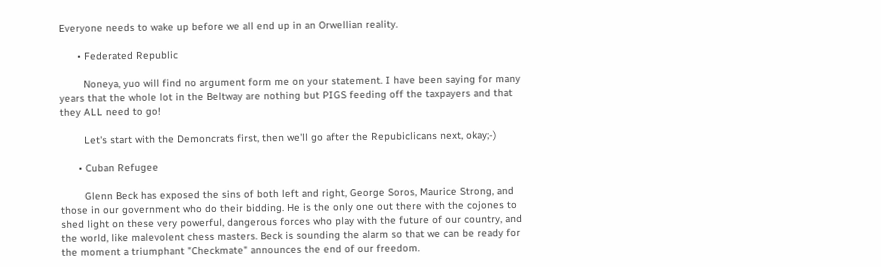Everyone needs to wake up before we all end up in an Orwellian reality.

      • Federated Republic

        Noneya, yuo will find no argument form me on your statement. I have been saying for many years that the whole lot in the Beltway are nothing but PIGS feeding off the taxpayers and that they ALL need to go!

        Let's start with the Demoncrats first, then we'll go after the Repubiclicans next, okay;-)

      • Cuban Refugee

        Glenn Beck has exposed the sins of both left and right, George Soros, Maurice Strong, and those in our government who do their bidding. He is the only one out there with the cojones to shed light on these very powerful, dangerous forces who play with the future of our country, and the world, like malevolent chess masters. Beck is sounding the alarm so that we can be ready for the moment a triumphant "Checkmate" announces the end of our freedom.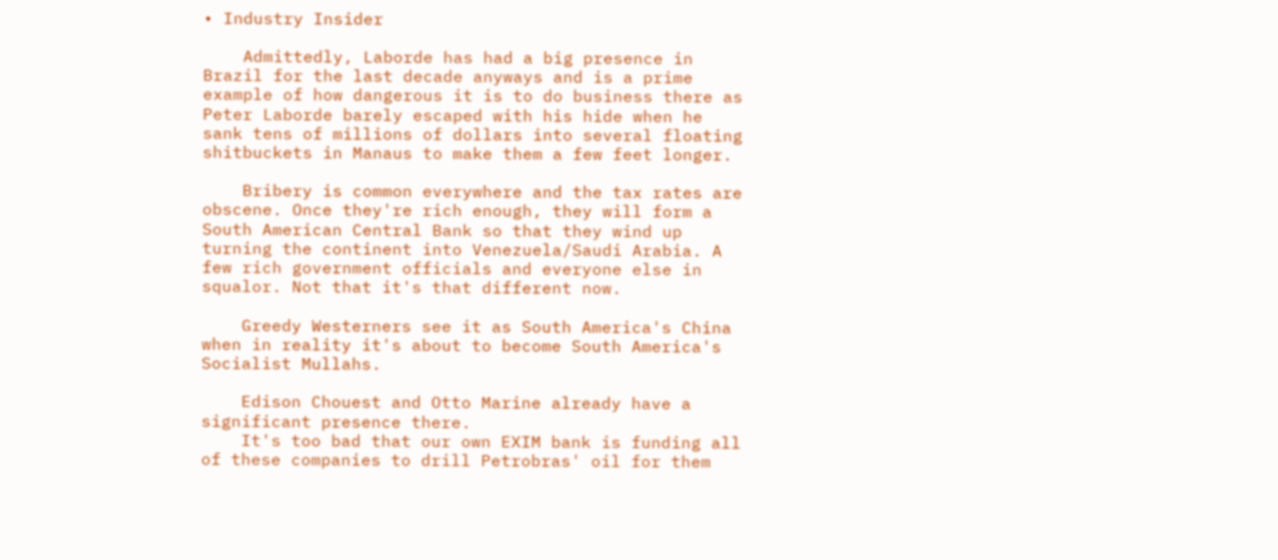• Industry Insider

    Admittedly, Laborde has had a big presence in Brazil for the last decade anyways and is a prime example of how dangerous it is to do business there as Peter Laborde barely escaped with his hide when he sank tens of millions of dollars into several floating shitbuckets in Manaus to make them a few feet longer.

    Bribery is common everywhere and the tax rates are obscene. Once they're rich enough, they will form a South American Central Bank so that they wind up turning the continent into Venezuela/Saudi Arabia. A few rich government officials and everyone else in squalor. Not that it's that different now.

    Greedy Westerners see it as South America's China when in reality it's about to become South America's Socialist Mullahs.

    Edison Chouest and Otto Marine already have a significant presence there.
    It's too bad that our own EXIM bank is funding all of these companies to drill Petrobras' oil for them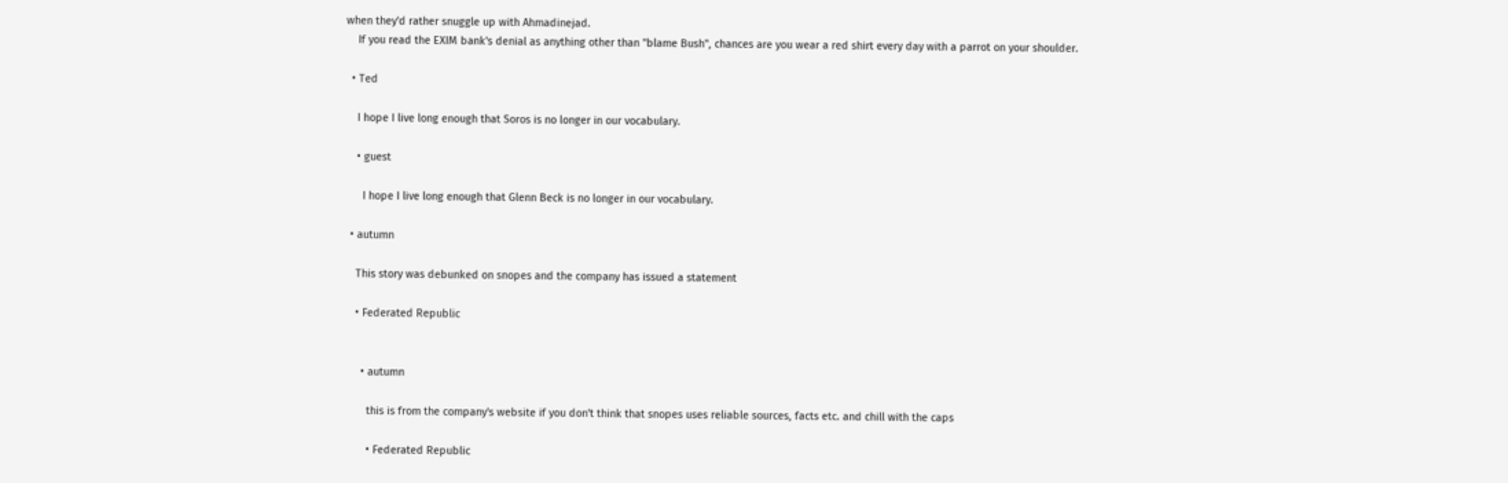when they'd rather snuggle up with Ahmadinejad.
    If you read the EXIM bank's denial as anything other than "blame Bush", chances are you wear a red shirt every day with a parrot on your shoulder.

  • Ted

    I hope I live long enough that Soros is no longer in our vocabulary.

    • guest

      I hope I live long enough that Glenn Beck is no longer in our vocabulary.

  • autumn

    This story was debunked on snopes and the company has issued a statement

    • Federated Republic


      • autumn

        this is from the company's website if you don't think that snopes uses reliable sources, facts etc. and chill with the caps

        • Federated Republic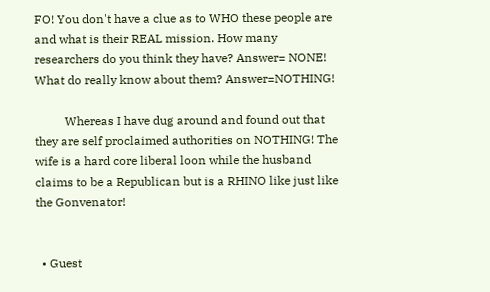FO! You don't have a clue as to WHO these people are and what is their REAL mission. How many researchers do you think they have? Answer= NONE! What do really know about them? Answer=NOTHING!

          Whereas I have dug around and found out that they are self proclaimed authorities on NOTHING! The wife is a hard core liberal loon while the husband claims to be a Republican but is a RHINO like just like the Gonvenator!


  • Guest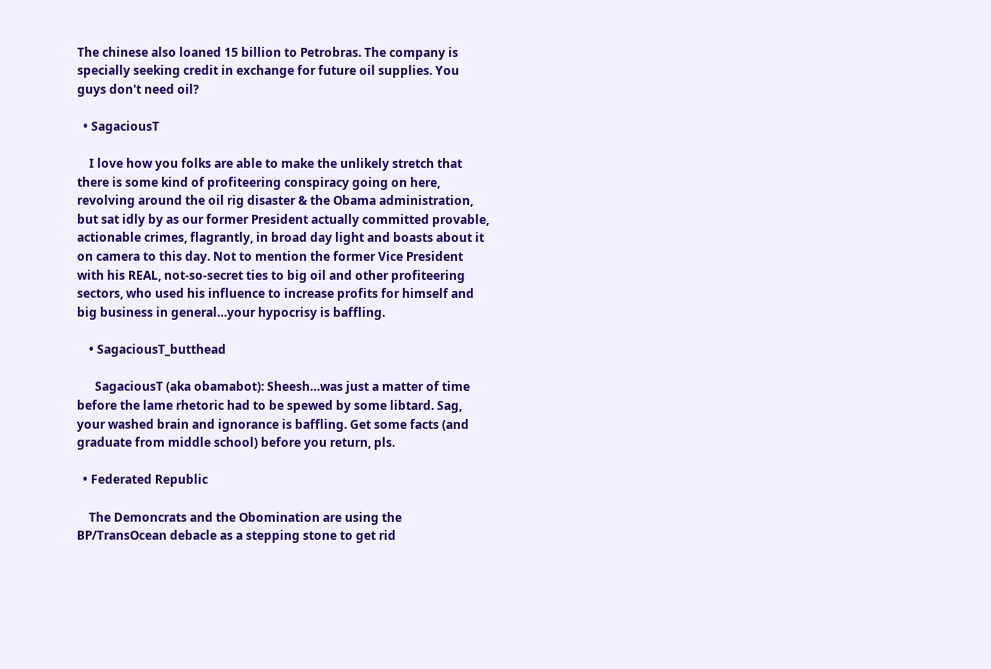The chinese also loaned 15 billion to Petrobras. The company is specially seeking credit in exchange for future oil supplies. You guys don't need oil?

  • SagaciousT

    I love how you folks are able to make the unlikely stretch that there is some kind of profiteering conspiracy going on here, revolving around the oil rig disaster & the Obama administration, but sat idly by as our former President actually committed provable, actionable crimes, flagrantly, in broad day light and boasts about it on camera to this day. Not to mention the former Vice President with his REAL, not-so-secret ties to big oil and other profiteering sectors, who used his influence to increase profits for himself and big business in general…your hypocrisy is baffling.

    • SagaciousT_butthead

      SagaciousT (aka obamabot): Sheesh…was just a matter of time before the lame rhetoric had to be spewed by some libtard. Sag, your washed brain and ignorance is baffling. Get some facts (and graduate from middle school) before you return, pls.

  • Federated Republic

    The Demoncrats and the Obomination are using the BP/TransOcean debacle as a stepping stone to get rid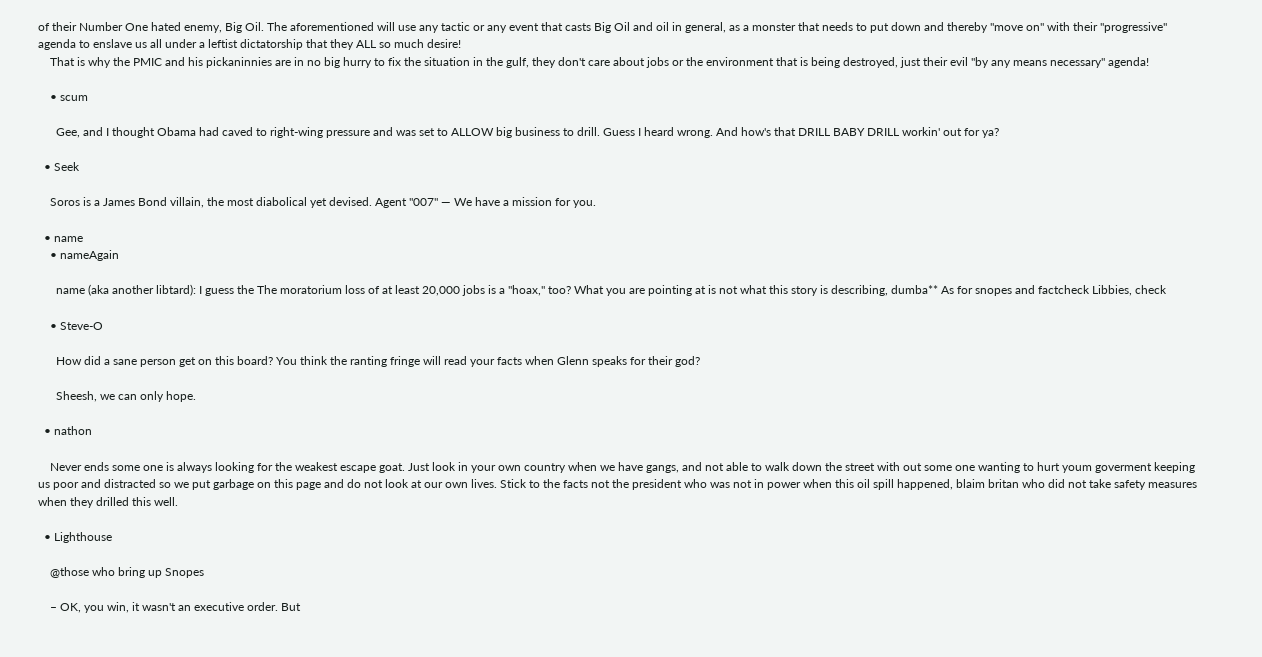of their Number One hated enemy, Big Oil. The aforementioned will use any tactic or any event that casts Big Oil and oil in general, as a monster that needs to put down and thereby "move on" with their "progressive" agenda to enslave us all under a leftist dictatorship that they ALL so much desire!
    That is why the PMIC and his pickaninnies are in no big hurry to fix the situation in the gulf, they don't care about jobs or the environment that is being destroyed, just their evil "by any means necessary" agenda!

    • scum

      Gee, and I thought Obama had caved to right-wing pressure and was set to ALLOW big business to drill. Guess I heard wrong. And how's that DRILL BABY DRILL workin' out for ya?

  • Seek

    Soros is a James Bond villain, the most diabolical yet devised. Agent "007" — We have a mission for you.

  • name
    • nameAgain

      name (aka another libtard): I guess the The moratorium loss of at least 20,000 jobs is a "hoax," too? What you are pointing at is not what this story is describing, dumba** As for snopes and factcheck Libbies, check

    • Steve-O

      How did a sane person get on this board? You think the ranting fringe will read your facts when Glenn speaks for their god?

      Sheesh, we can only hope.

  • nathon

    Never ends some one is always looking for the weakest escape goat. Just look in your own country when we have gangs, and not able to walk down the street with out some one wanting to hurt youm goverment keeping us poor and distracted so we put garbage on this page and do not look at our own lives. Stick to the facts not the president who was not in power when this oil spill happened, blaim britan who did not take safety measures when they drilled this well.

  • Lighthouse

    @those who bring up Snopes

    – OK, you win, it wasn't an executive order. But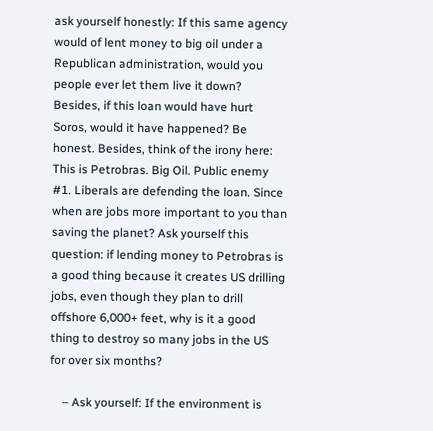ask yourself honestly: If this same agency would of lent money to big oil under a Republican administration, would you people ever let them live it down? Besides, if this loan would have hurt Soros, would it have happened? Be honest. Besides, think of the irony here: This is Petrobras. Big Oil. Public enemy #1. Liberals are defending the loan. Since when are jobs more important to you than saving the planet? Ask yourself this question: if lending money to Petrobras is a good thing because it creates US drilling jobs, even though they plan to drill offshore 6,000+ feet, why is it a good thing to destroy so many jobs in the US for over six months?

    – Ask yourself: If the environment is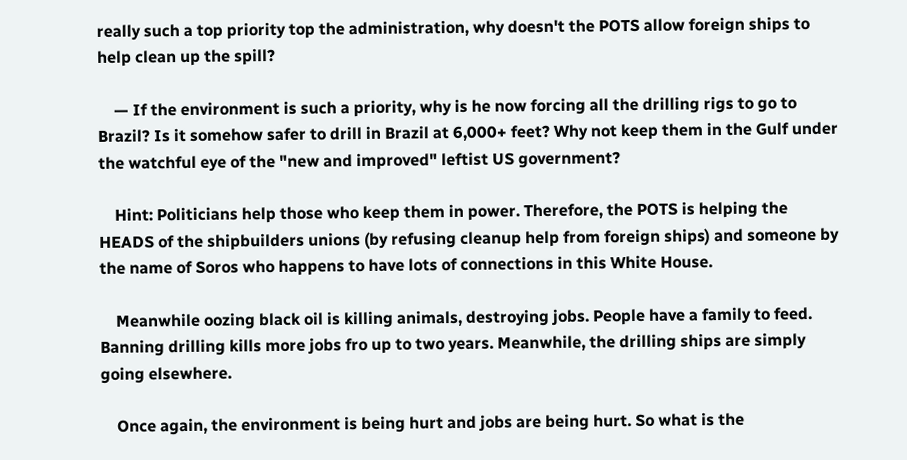really such a top priority top the administration, why doesn't the POTS allow foreign ships to help clean up the spill?

    — If the environment is such a priority, why is he now forcing all the drilling rigs to go to Brazil? Is it somehow safer to drill in Brazil at 6,000+ feet? Why not keep them in the Gulf under the watchful eye of the "new and improved" leftist US government?

    Hint: Politicians help those who keep them in power. Therefore, the POTS is helping the HEADS of the shipbuilders unions (by refusing cleanup help from foreign ships) and someone by the name of Soros who happens to have lots of connections in this White House.

    Meanwhile oozing black oil is killing animals, destroying jobs. People have a family to feed. Banning drilling kills more jobs fro up to two years. Meanwhile, the drilling ships are simply going elsewhere.

    Once again, the environment is being hurt and jobs are being hurt. So what is the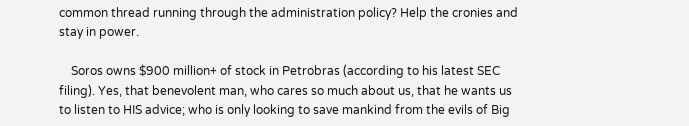common thread running through the administration policy? Help the cronies and stay in power.

    Soros owns $900 million+ of stock in Petrobras (according to his latest SEC filing). Yes, that benevolent man, who cares so much about us, that he wants us to listen to HIS advice; who is only looking to save mankind from the evils of Big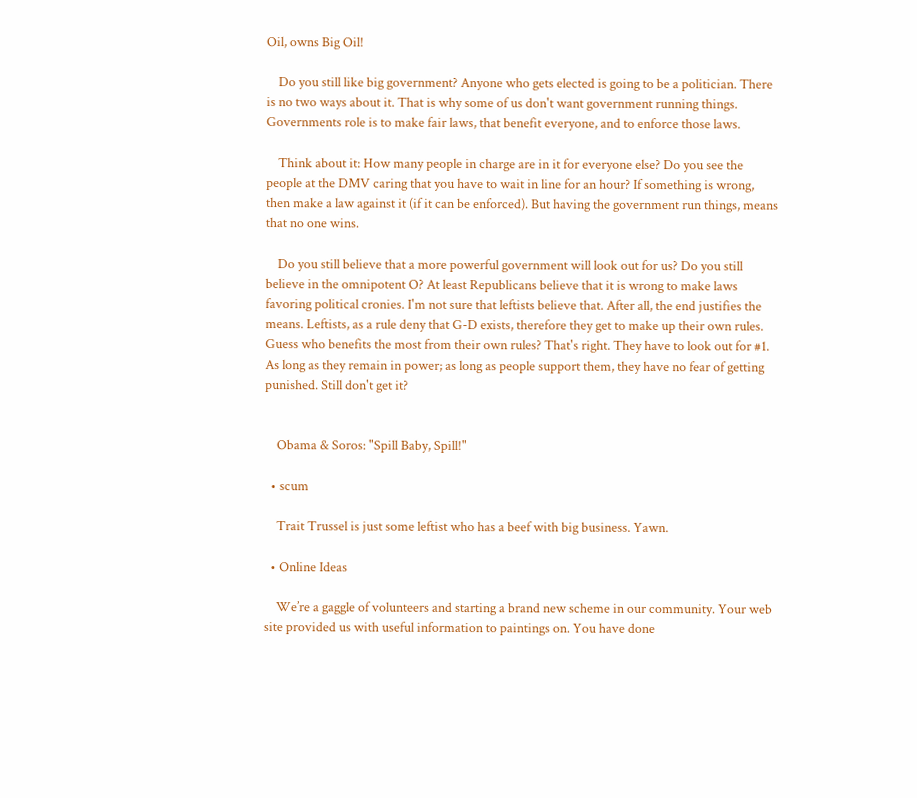Oil, owns Big Oil!

    Do you still like big government? Anyone who gets elected is going to be a politician. There is no two ways about it. That is why some of us don't want government running things. Governments role is to make fair laws, that benefit everyone, and to enforce those laws.

    Think about it: How many people in charge are in it for everyone else? Do you see the people at the DMV caring that you have to wait in line for an hour? If something is wrong, then make a law against it (if it can be enforced). But having the government run things, means that no one wins.

    Do you still believe that a more powerful government will look out for us? Do you still believe in the omnipotent O? At least Republicans believe that it is wrong to make laws favoring political cronies. I'm not sure that leftists believe that. After all, the end justifies the means. Leftists, as a rule deny that G-D exists, therefore they get to make up their own rules. Guess who benefits the most from their own rules? That's right. They have to look out for #1. As long as they remain in power; as long as people support them, they have no fear of getting punished. Still don't get it?


    Obama & Soros: "Spill Baby, Spill!"

  • scum

    Trait Trussel is just some leftist who has a beef with big business. Yawn.

  • Online Ideas

    We’re a gaggle of volunteers and starting a brand new scheme in our community. Your web site provided us with useful information to paintings on. You have done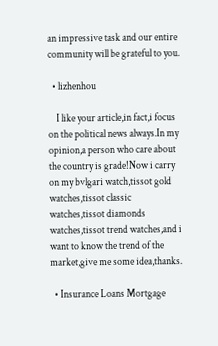an impressive task and our entire community will be grateful to you.

  • lizhenhou

    I like your article,in fact,i focus on the political news always.In my opinion,a person who care about the country is grade!Now i carry on my bvlgari watch,tissot gold watches,tissot classic watches,tissot diamonds watches,tissot trend watches,and i want to know the trend of the market,give me some idea,thanks.

  • Insurance Loans Mortgage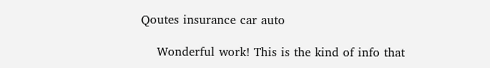Qoutes insurance car auto

    Wonderful work! This is the kind of info that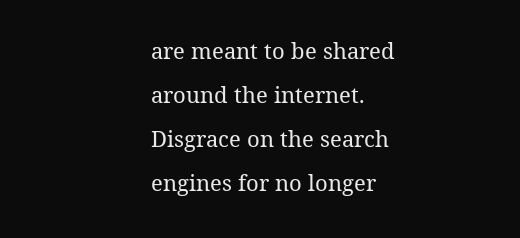are meant to be shared around the internet. Disgrace on the search engines for no longer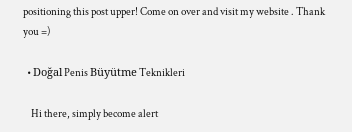positioning this post upper! Come on over and visit my website . Thank you =)

  • Doğal Penis Büyütme Teknikleri

    Hi there, simply become alert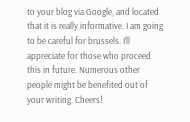to your blog via Google, and located that it is really informative. I am going to be careful for brussels. I’ll appreciate for those who proceed this in future. Numerous other people might be benefited out of your writing. Cheers!